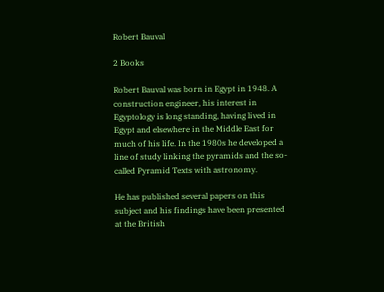Robert Bauval

2 Books

Robert Bauval was born in Egypt in 1948. A construction engineer, his interest in Egyptology is long standing, having lived in Egypt and elsewhere in the Middle East for much of his life. In the 1980s he developed a line of study linking the pyramids and the so-called Pyramid Texts with astronomy.

He has published several papers on this subject and his findings have been presented at the British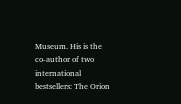Museum. His is the co-author of two international bestsellers: The Orion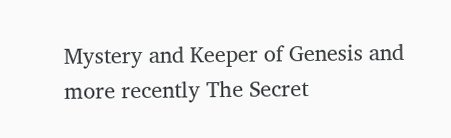Mystery and Keeper of Genesis and more recently The Secret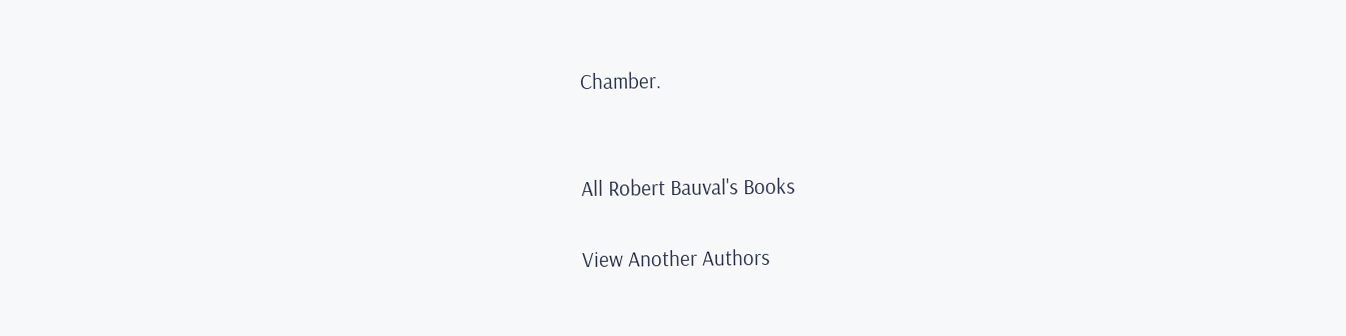Chamber.


All Robert Bauval's Books

View Another Authors